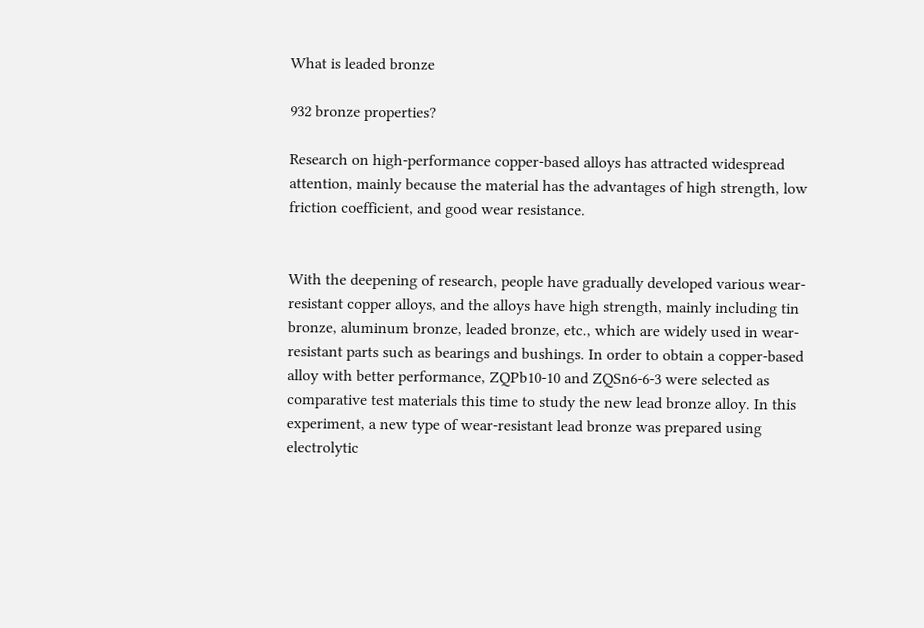What is leaded bronze

932 bronze properties?

Research on high-performance copper-based alloys has attracted widespread attention, mainly because the material has the advantages of high strength, low friction coefficient, and good wear resistance.


With the deepening of research, people have gradually developed various wear-resistant copper alloys, and the alloys have high strength, mainly including tin bronze, aluminum bronze, leaded bronze, etc., which are widely used in wear-resistant parts such as bearings and bushings. In order to obtain a copper-based alloy with better performance, ZQPb10-10 and ZQSn6-6-3 were selected as comparative test materials this time to study the new lead bronze alloy. In this experiment, a new type of wear-resistant lead bronze was prepared using electrolytic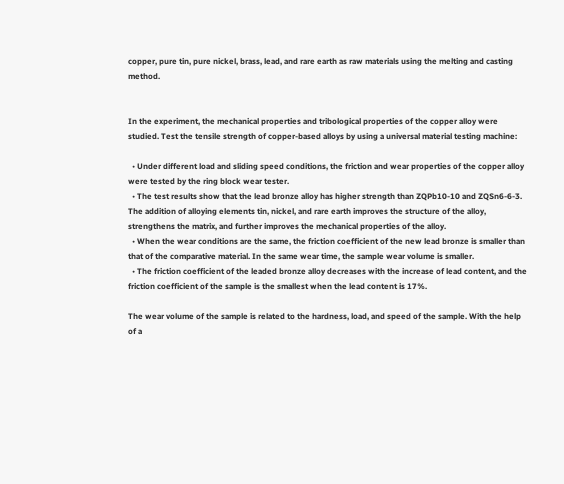copper, pure tin, pure nickel, brass, lead, and rare earth as raw materials using the melting and casting method.


In the experiment, the mechanical properties and tribological properties of the copper alloy were studied. Test the tensile strength of copper-based alloys by using a universal material testing machine:

  • Under different load and sliding speed conditions, the friction and wear properties of the copper alloy were tested by the ring block wear tester.
  • The test results show that the lead bronze alloy has higher strength than ZQPb10-10 and ZQSn6-6-3. The addition of alloying elements tin, nickel, and rare earth improves the structure of the alloy, strengthens the matrix, and further improves the mechanical properties of the alloy.
  • When the wear conditions are the same, the friction coefficient of the new lead bronze is smaller than that of the comparative material. In the same wear time, the sample wear volume is smaller.
  • The friction coefficient of the leaded bronze alloy decreases with the increase of lead content, and the friction coefficient of the sample is the smallest when the lead content is 17%.

The wear volume of the sample is related to the hardness, load, and speed of the sample. With the help of a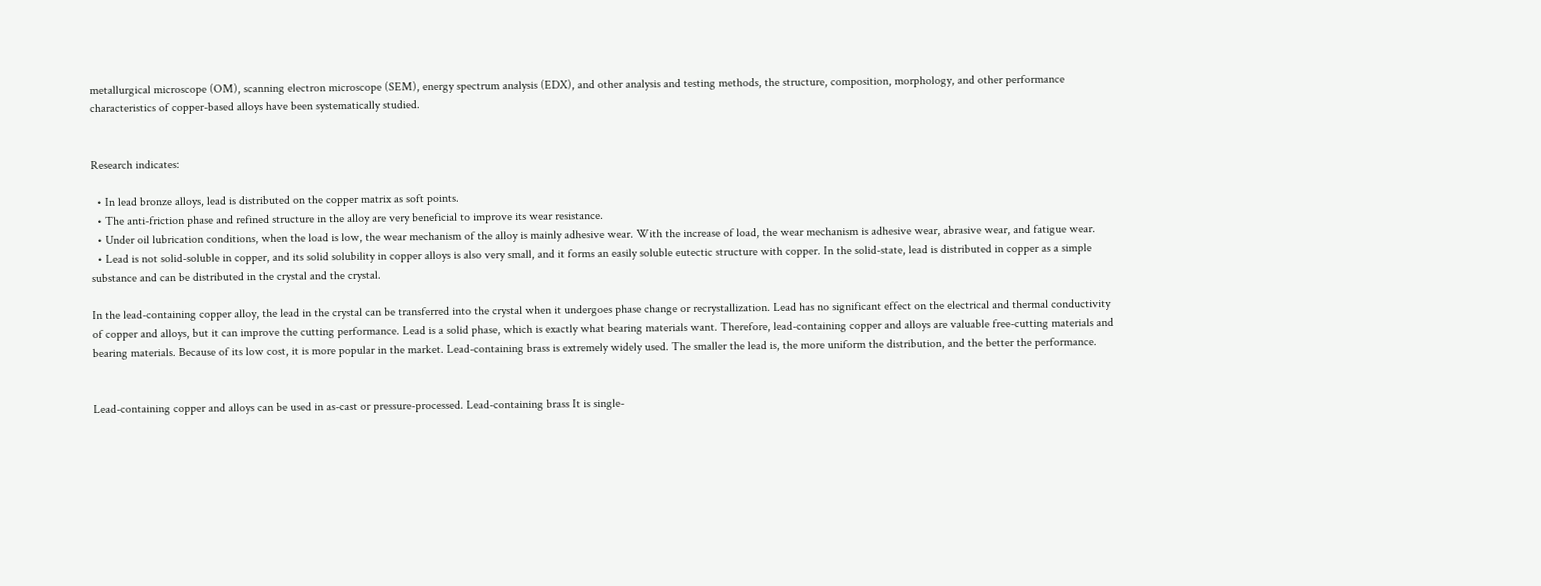metallurgical microscope (OM), scanning electron microscope (SEM), energy spectrum analysis (EDX), and other analysis and testing methods, the structure, composition, morphology, and other performance characteristics of copper-based alloys have been systematically studied.


Research indicates:

  • In lead bronze alloys, lead is distributed on the copper matrix as soft points.
  • The anti-friction phase and refined structure in the alloy are very beneficial to improve its wear resistance.
  • Under oil lubrication conditions, when the load is low, the wear mechanism of the alloy is mainly adhesive wear. With the increase of load, the wear mechanism is adhesive wear, abrasive wear, and fatigue wear.
  • Lead is not solid-soluble in copper, and its solid solubility in copper alloys is also very small, and it forms an easily soluble eutectic structure with copper. In the solid-state, lead is distributed in copper as a simple substance and can be distributed in the crystal and the crystal.

In the lead-containing copper alloy, the lead in the crystal can be transferred into the crystal when it undergoes phase change or recrystallization. Lead has no significant effect on the electrical and thermal conductivity of copper and alloys, but it can improve the cutting performance. Lead is a solid phase, which is exactly what bearing materials want. Therefore, lead-containing copper and alloys are valuable free-cutting materials and bearing materials. Because of its low cost, it is more popular in the market. Lead-containing brass is extremely widely used. The smaller the lead is, the more uniform the distribution, and the better the performance.


Lead-containing copper and alloys can be used in as-cast or pressure-processed. Lead-containing brass It is single-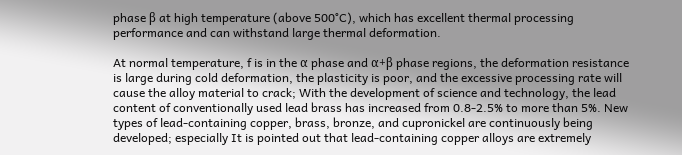phase β at high temperature (above 500°C), which has excellent thermal processing performance and can withstand large thermal deformation.

At normal temperature, f is in the α phase and α+β phase regions, the deformation resistance is large during cold deformation, the plasticity is poor, and the excessive processing rate will cause the alloy material to crack; With the development of science and technology, the lead content of conventionally used lead brass has increased from 0.8-2.5% to more than 5%. New types of lead-containing copper, brass, bronze, and cupronickel are continuously being developed; especially It is pointed out that lead-containing copper alloys are extremely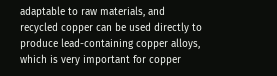adaptable to raw materials, and recycled copper can be used directly to produce lead-containing copper alloys, which is very important for copper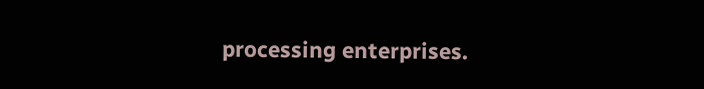processing enterprises.